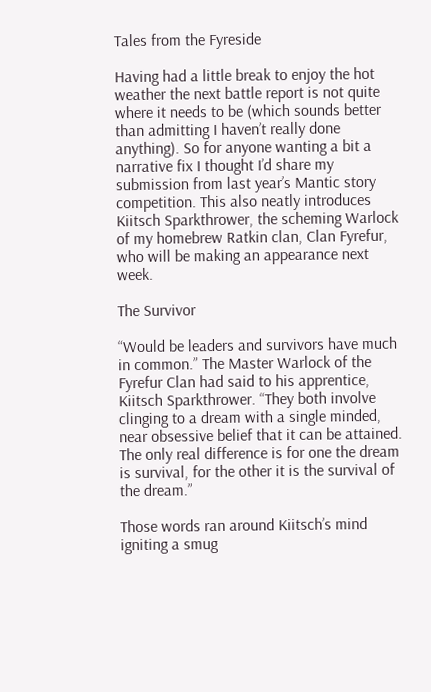Tales from the Fyreside

Having had a little break to enjoy the hot weather the next battle report is not quite where it needs to be (which sounds better than admitting I haven’t really done anything). So for anyone wanting a bit a narrative fix I thought I’d share my submission from last year’s Mantic story competition. This also neatly introduces Kiitsch Sparkthrower, the scheming Warlock of my homebrew Ratkin clan, Clan Fyrefur, who will be making an appearance next week.

The Survivor

“Would be leaders and survivors have much in common.” The Master Warlock of the Fyrefur Clan had said to his apprentice, Kiitsch Sparkthrower. “They both involve clinging to a dream with a single minded, near obsessive belief that it can be attained. The only real difference is for one the dream is survival, for the other it is the survival of the dream.”

Those words ran around Kiitsch’s mind igniting a smug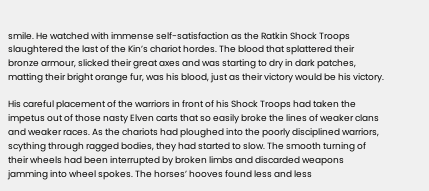smile. He watched with immense self-satisfaction as the Ratkin Shock Troops slaughtered the last of the Kin’s chariot hordes. The blood that splattered their bronze armour, slicked their great axes and was starting to dry in dark patches, matting their bright orange fur, was his blood, just as their victory would be his victory.

His careful placement of the warriors in front of his Shock Troops had taken the impetus out of those nasty Elven carts that so easily broke the lines of weaker clans and weaker races. As the chariots had ploughed into the poorly disciplined warriors, scything through ragged bodies, they had started to slow. The smooth turning of their wheels had been interrupted by broken limbs and discarded weapons jamming into wheel spokes. The horses’ hooves found less and less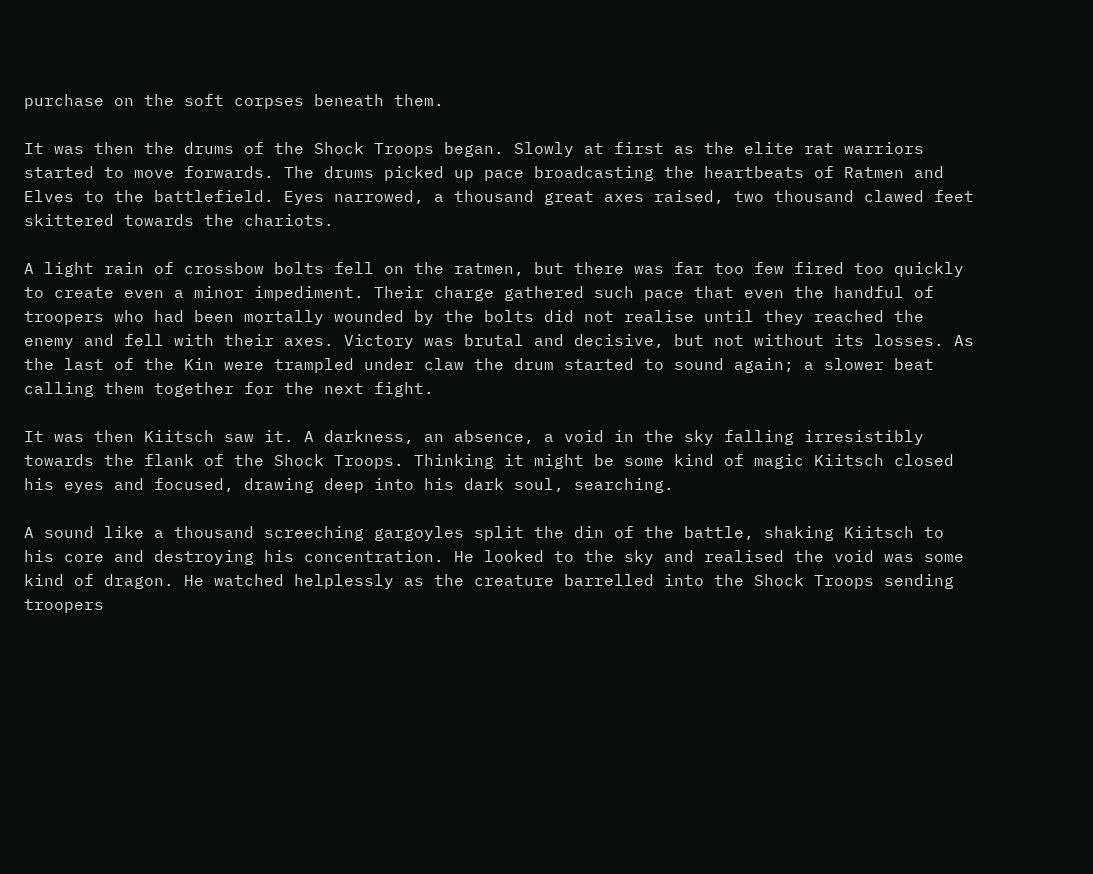purchase on the soft corpses beneath them.

It was then the drums of the Shock Troops began. Slowly at first as the elite rat warriors started to move forwards. The drums picked up pace broadcasting the heartbeats of Ratmen and Elves to the battlefield. Eyes narrowed, a thousand great axes raised, two thousand clawed feet skittered towards the chariots.

A light rain of crossbow bolts fell on the ratmen, but there was far too few fired too quickly to create even a minor impediment. Their charge gathered such pace that even the handful of troopers who had been mortally wounded by the bolts did not realise until they reached the enemy and fell with their axes. Victory was brutal and decisive, but not without its losses. As the last of the Kin were trampled under claw the drum started to sound again; a slower beat calling them together for the next fight.

It was then Kiitsch saw it. A darkness, an absence, a void in the sky falling irresistibly towards the flank of the Shock Troops. Thinking it might be some kind of magic Kiitsch closed his eyes and focused, drawing deep into his dark soul, searching.

A sound like a thousand screeching gargoyles split the din of the battle, shaking Kiitsch to his core and destroying his concentration. He looked to the sky and realised the void was some kind of dragon. He watched helplessly as the creature barrelled into the Shock Troops sending troopers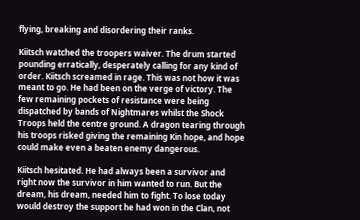flying, breaking and disordering their ranks.

Kiitsch watched the troopers waiver. The drum started pounding erratically, desperately calling for any kind of order. Kiitsch screamed in rage. This was not how it was meant to go. He had been on the verge of victory. The few remaining pockets of resistance were being dispatched by bands of Nightmares whilst the Shock Troops held the centre ground. A dragon tearing through his troops risked giving the remaining Kin hope, and hope could make even a beaten enemy dangerous.

Kiitsch hesitated. He had always been a survivor and right now the survivor in him wanted to run. But the dream, his dream, needed him to fight. To lose today would destroy the support he had won in the Clan, not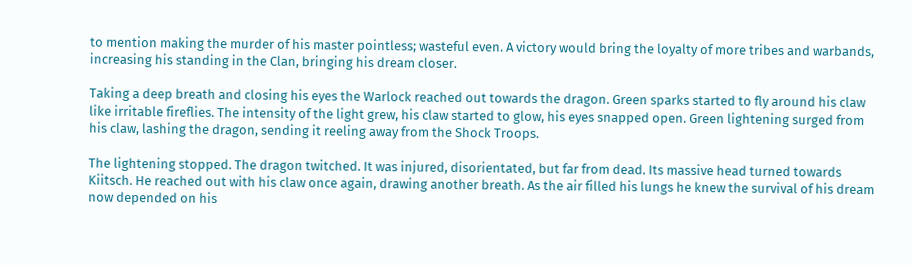to mention making the murder of his master pointless; wasteful even. A victory would bring the loyalty of more tribes and warbands, increasing his standing in the Clan, bringing his dream closer.

Taking a deep breath and closing his eyes the Warlock reached out towards the dragon. Green sparks started to fly around his claw like irritable fireflies. The intensity of the light grew, his claw started to glow, his eyes snapped open. Green lightening surged from his claw, lashing the dragon, sending it reeling away from the Shock Troops.

The lightening stopped. The dragon twitched. It was injured, disorientated, but far from dead. Its massive head turned towards Kiitsch. He reached out with his claw once again, drawing another breath. As the air filled his lungs he knew the survival of his dream now depended on his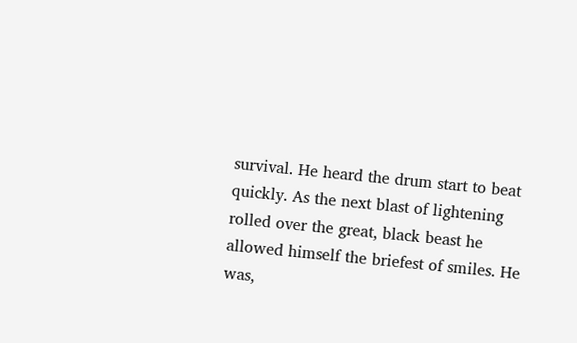survival. He heard the drum start to beat quickly. As the next blast of lightening rolled over the great, black beast he allowed himself the briefest of smiles. He was,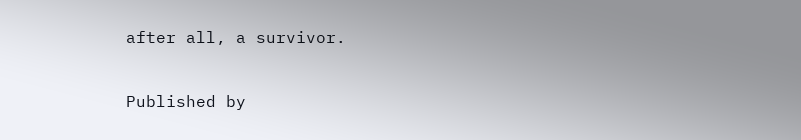after all, a survivor.

Published by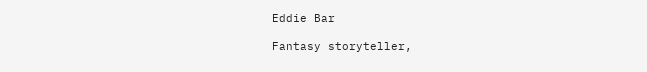Eddie Bar

Fantasy storyteller,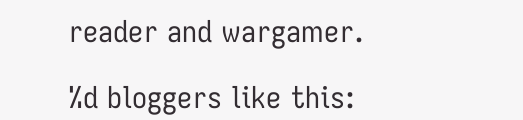reader and wargamer.

%d bloggers like this: